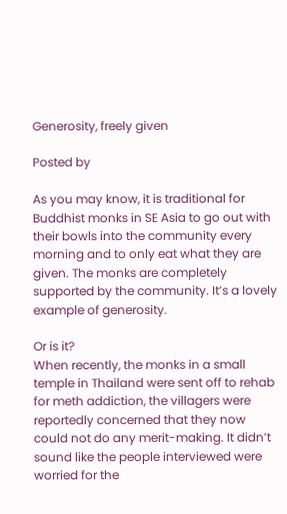Generosity, freely given

Posted by

As you may know, it is traditional for Buddhist monks in SE Asia to go out with their bowls into the community every morning and to only eat what they are given. The monks are completely supported by the community. It’s a lovely example of generosity.

Or is it?
When recently, the monks in a small temple in Thailand were sent off to rehab for meth addiction, the villagers were reportedly concerned that they now could not do any merit-making. It didn’t sound like the people interviewed were worried for the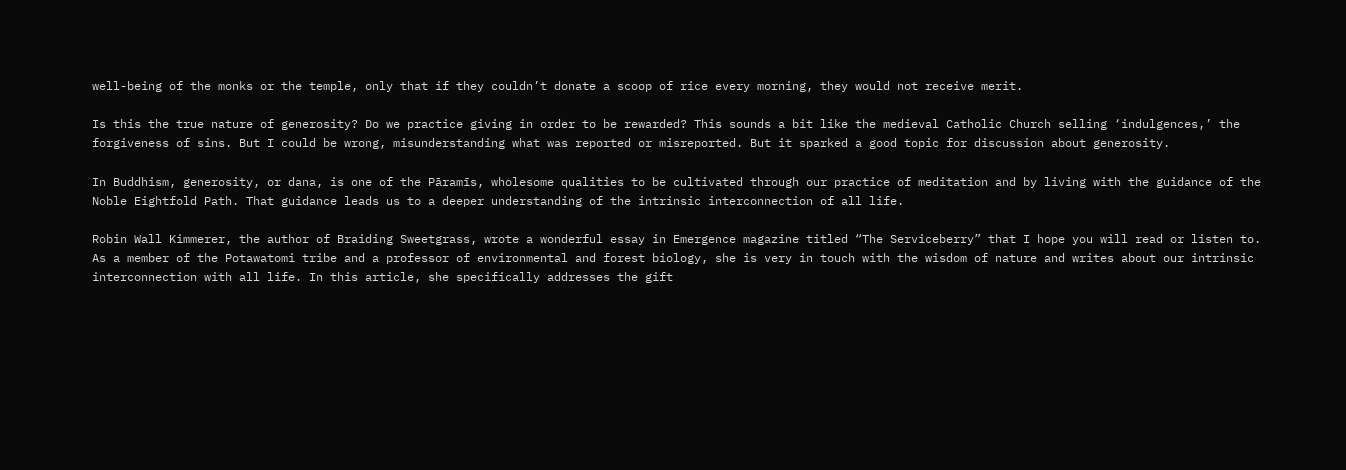well-being of the monks or the temple, only that if they couldn’t donate a scoop of rice every morning, they would not receive merit.

Is this the true nature of generosity? Do we practice giving in order to be rewarded? This sounds a bit like the medieval Catholic Church selling ‘indulgences,’ the forgiveness of sins. But I could be wrong, misunderstanding what was reported or misreported. But it sparked a good topic for discussion about generosity.

In Buddhism, generosity, or dana, is one of the Pāramīs, wholesome qualities to be cultivated through our practice of meditation and by living with the guidance of the Noble Eightfold Path. That guidance leads us to a deeper understanding of the intrinsic interconnection of all life.

Robin Wall Kimmerer, the author of Braiding Sweetgrass, wrote a wonderful essay in Emergence magazine titled “The Serviceberry” that I hope you will read or listen to. As a member of the Potawatomi tribe and a professor of environmental and forest biology, she is very in touch with the wisdom of nature and writes about our intrinsic interconnection with all life. In this article, she specifically addresses the gift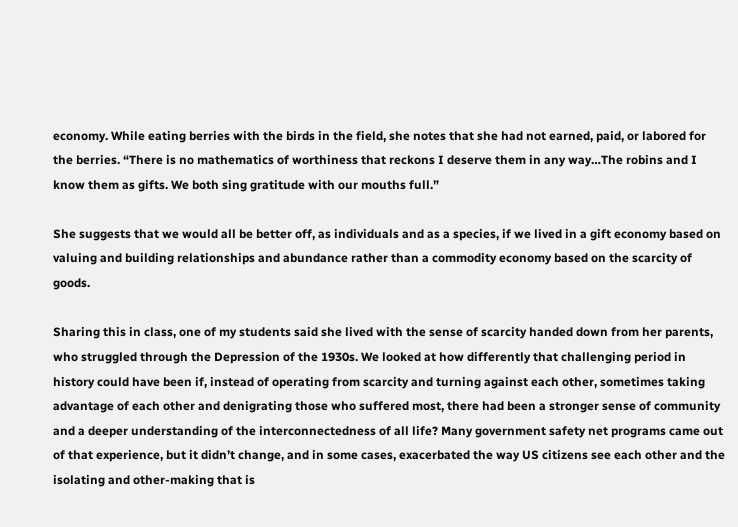economy. While eating berries with the birds in the field, she notes that she had not earned, paid, or labored for the berries. “There is no mathematics of worthiness that reckons I deserve them in any way…The robins and I know them as gifts. We both sing gratitude with our mouths full.”

She suggests that we would all be better off, as individuals and as a species, if we lived in a gift economy based on valuing and building relationships and abundance rather than a commodity economy based on the scarcity of goods.

Sharing this in class, one of my students said she lived with the sense of scarcity handed down from her parents, who struggled through the Depression of the 1930s. We looked at how differently that challenging period in history could have been if, instead of operating from scarcity and turning against each other, sometimes taking advantage of each other and denigrating those who suffered most, there had been a stronger sense of community and a deeper understanding of the interconnectedness of all life? Many government safety net programs came out of that experience, but it didn’t change, and in some cases, exacerbated the way US citizens see each other and the isolating and other-making that is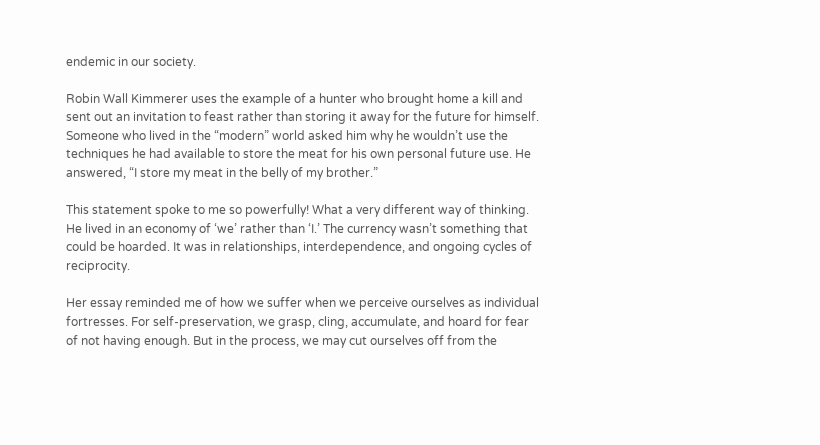endemic in our society.

Robin Wall Kimmerer uses the example of a hunter who brought home a kill and sent out an invitation to feast rather than storing it away for the future for himself. Someone who lived in the “modern” world asked him why he wouldn’t use the techniques he had available to store the meat for his own personal future use. He answered, “I store my meat in the belly of my brother.”

This statement spoke to me so powerfully! What a very different way of thinking. He lived in an economy of ‘we’ rather than ‘I.’ The currency wasn’t something that could be hoarded. It was in relationships, interdependence, and ongoing cycles of reciprocity.

Her essay reminded me of how we suffer when we perceive ourselves as individual fortresses. For self-preservation, we grasp, cling, accumulate, and hoard for fear of not having enough. But in the process, we may cut ourselves off from the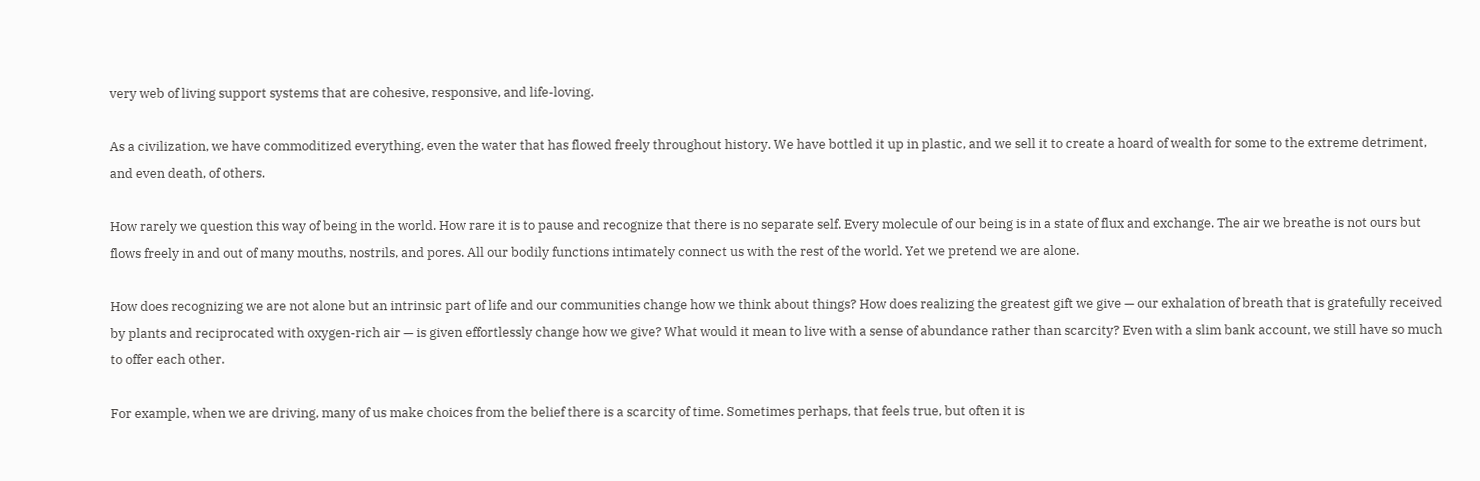very web of living support systems that are cohesive, responsive, and life-loving.

As a civilization, we have commoditized everything, even the water that has flowed freely throughout history. We have bottled it up in plastic, and we sell it to create a hoard of wealth for some to the extreme detriment, and even death, of others.

How rarely we question this way of being in the world. How rare it is to pause and recognize that there is no separate self. Every molecule of our being is in a state of flux and exchange. The air we breathe is not ours but flows freely in and out of many mouths, nostrils, and pores. All our bodily functions intimately connect us with the rest of the world. Yet we pretend we are alone.

How does recognizing we are not alone but an intrinsic part of life and our communities change how we think about things? How does realizing the greatest gift we give — our exhalation of breath that is gratefully received by plants and reciprocated with oxygen-rich air — is given effortlessly change how we give? What would it mean to live with a sense of abundance rather than scarcity? Even with a slim bank account, we still have so much to offer each other.

For example, when we are driving, many of us make choices from the belief there is a scarcity of time. Sometimes perhaps, that feels true, but often it is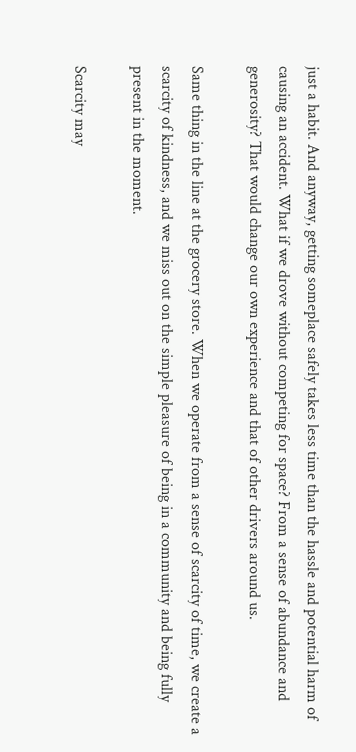just a habit. And anyway, getting someplace safely takes less time than the hassle and potential harm of causing an accident. What if we drove without competing for space? From a sense of abundance and generosity? That would change our own experience and that of other drivers around us.

Same thing in the line at the grocery store. When we operate from a sense of scarcity of time, we create a scarcity of kindness, and we miss out on the simple pleasure of being in a community and being fully present in the moment.

Scarcity may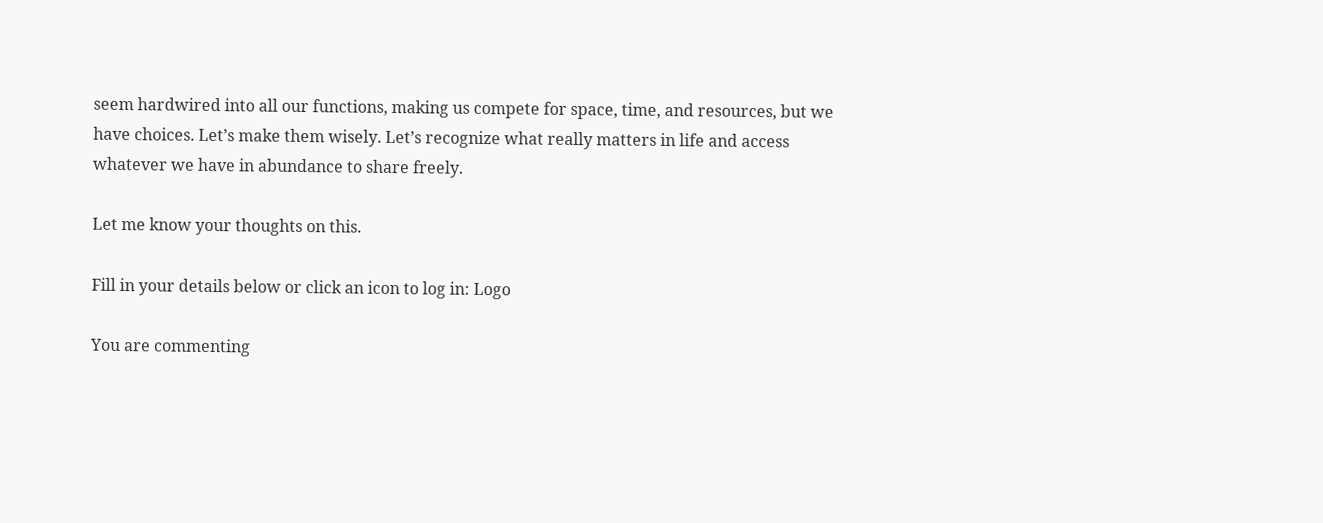seem hardwired into all our functions, making us compete for space, time, and resources, but we have choices. Let’s make them wisely. Let’s recognize what really matters in life and access whatever we have in abundance to share freely.

Let me know your thoughts on this.

Fill in your details below or click an icon to log in: Logo

You are commenting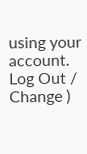using your account. Log Out /  Change )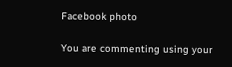Facebook photo

You are commenting using your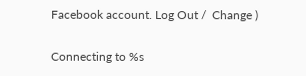Facebook account. Log Out /  Change )

Connecting to %s